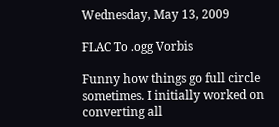Wednesday, May 13, 2009

FLAC To .ogg Vorbis

Funny how things go full circle sometimes. I initially worked on converting all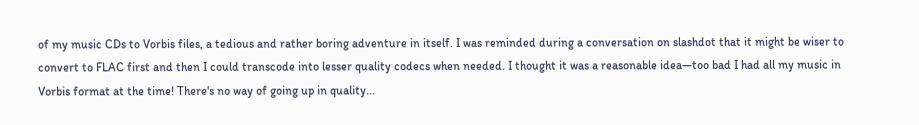of my music CDs to Vorbis files, a tedious and rather boring adventure in itself. I was reminded during a conversation on slashdot that it might be wiser to convert to FLAC first and then I could transcode into lesser quality codecs when needed. I thought it was a reasonable idea—too bad I had all my music in Vorbis format at the time! There's no way of going up in quality...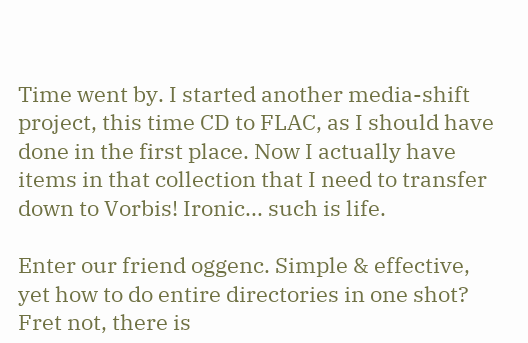Time went by. I started another media-shift project, this time CD to FLAC, as I should have done in the first place. Now I actually have items in that collection that I need to transfer down to Vorbis! Ironic... such is life.

Enter our friend oggenc. Simple & effective, yet how to do entire directories in one shot? Fret not, there is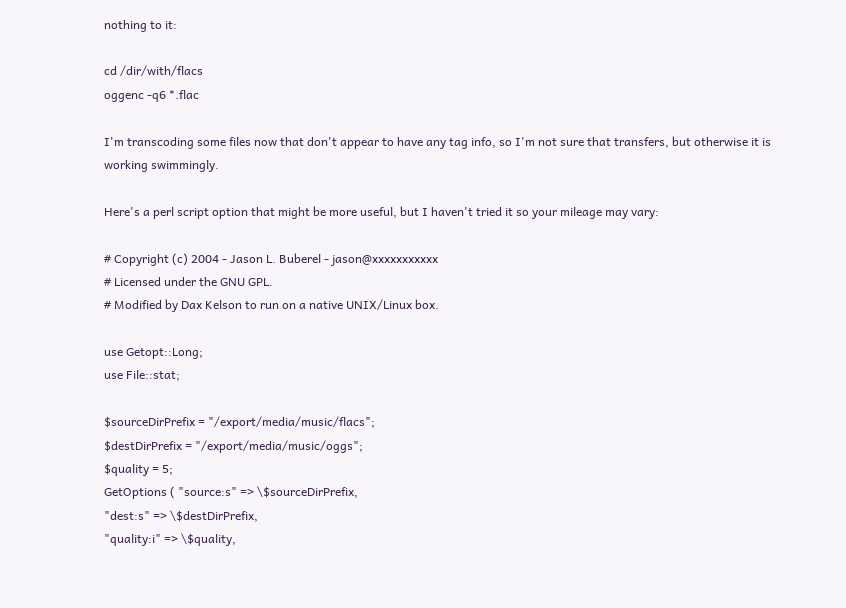nothing to it:

cd /dir/with/flacs
oggenc -q6 *.flac

I'm transcoding some files now that don't appear to have any tag info, so I'm not sure that transfers, but otherwise it is working swimmingly.

Here's a perl script option that might be more useful, but I haven't tried it so your mileage may vary:

# Copyright (c) 2004 - Jason L. Buberel - jason@xxxxxxxxxxx
# Licensed under the GNU GPL.
# Modified by Dax Kelson to run on a native UNIX/Linux box.

use Getopt::Long;
use File::stat;

$sourceDirPrefix = "/export/media/music/flacs";
$destDirPrefix = "/export/media/music/oggs";
$quality = 5;
GetOptions ( "source:s" => \$sourceDirPrefix,
"dest:s" => \$destDirPrefix,
"quality:i" => \$quality,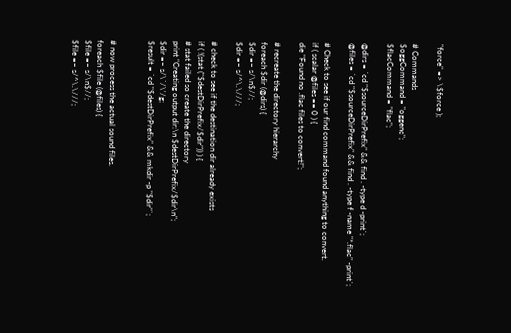"force" => \$force );

# Commands
$oggCommand = "oggenc";
$flacCommand = "flac";

@dirs = `cd "$sourceDirPrefix" && find . -type d -print`;
@files = `cd "$sourceDirPrefix" && find . -type f -name "*.flac" -print`;

# Check to see if our find command found anything to convert.
if ( scalar @files == 0 ) {
die "Found no .flac files to convert!";

# recreate the directory hierarchy
foreach $dir (@dirs) {
$dir =~ s/\n$//;
$dir =~ s/^\.\///;

# check to see if the destination dir already exists
if ( !(stat ("$destDirPrefix/$dir")) ) {
# stat failed so create the directory
print "Creating output dir:\n $destDirPrefix/$dir\n";
$dir =~ s/\`/\'/g;
$result = `cd "$destDirPrefix" && mkdir -p "$dir"`;


# now process the actual sound files.
foreach $file (@files) {
$file =~ s/\n$//;
$file =~ s/^\.\///;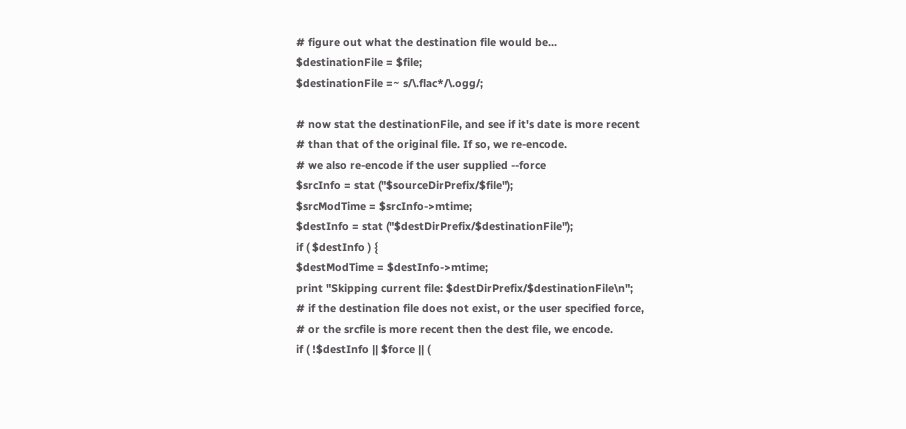# figure out what the destination file would be...
$destinationFile = $file;
$destinationFile =~ s/\.flac*/\.ogg/;

# now stat the destinationFile, and see if it's date is more recent
# than that of the original file. If so, we re-encode.
# we also re-encode if the user supplied --force
$srcInfo = stat ("$sourceDirPrefix/$file");
$srcModTime = $srcInfo->mtime;
$destInfo = stat ("$destDirPrefix/$destinationFile");
if ( $destInfo ) {
$destModTime = $destInfo->mtime;
print "Skipping current file: $destDirPrefix/$destinationFile\n";
# if the destination file does not exist, or the user specified force,
# or the srcfile is more recent then the dest file, we encode.
if ( !$destInfo || $force || (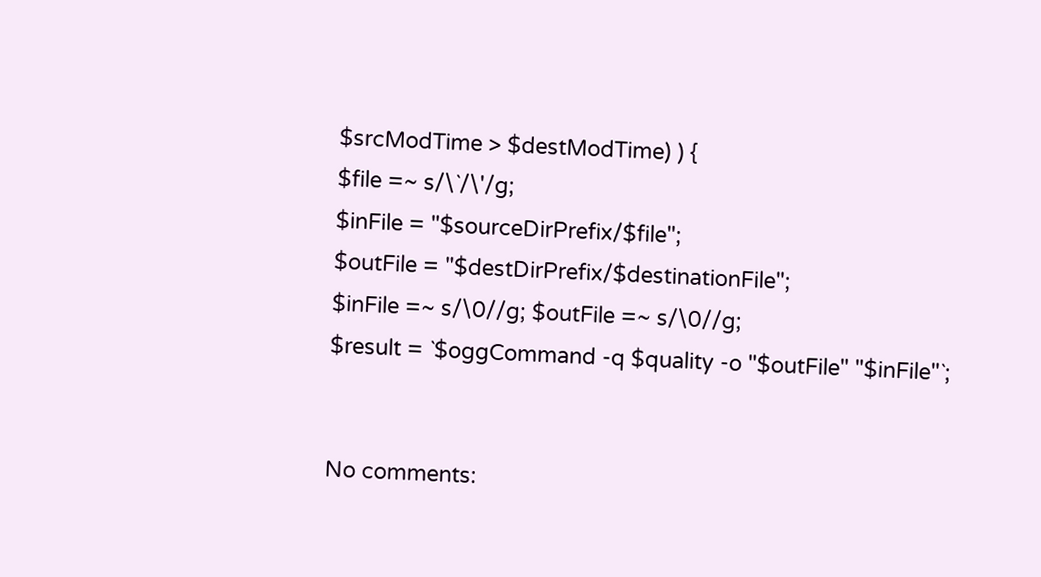$srcModTime > $destModTime) ) {
$file =~ s/\`/\'/g;
$inFile = "$sourceDirPrefix/$file";
$outFile = "$destDirPrefix/$destinationFile";
$inFile =~ s/\0//g; $outFile =~ s/\0//g;
$result = `$oggCommand -q $quality -o "$outFile" "$inFile"`;


No comments: